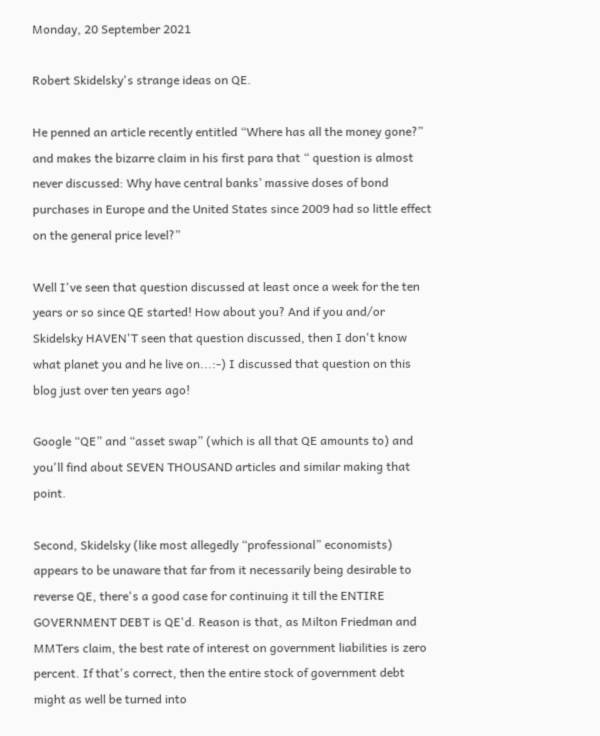Monday, 20 September 2021

Robert Skidelsky's strange ideas on QE.

He penned an article recently entitled “Where has all the money gone?” and makes the bizarre claim in his first para that “ question is almost never discussed: Why have central banks’ massive doses of bond purchases in Europe and the United States since 2009 had so little effect on the general price level?”

Well I've seen that question discussed at least once a week for the ten years or so since QE started! How about you? And if you and/or Skidelsky HAVEN'T seen that question discussed, then I don't know what planet you and he live on...:-) I discussed that question on this blog just over ten years ago!

Google “QE” and “asset swap” (which is all that QE amounts to) and you'll find about SEVEN THOUSAND articles and similar making that point.

Second, Skidelsky (like most allegedly “professional” economists) appears to be unaware that far from it necessarily being desirable to reverse QE, there's a good case for continuing it till the ENTIRE GOVERNMENT DEBT is QE'd. Reason is that, as Milton Friedman and MMTers claim, the best rate of interest on government liabilities is zero percent. If that's correct, then the entire stock of government debt might as well be turned into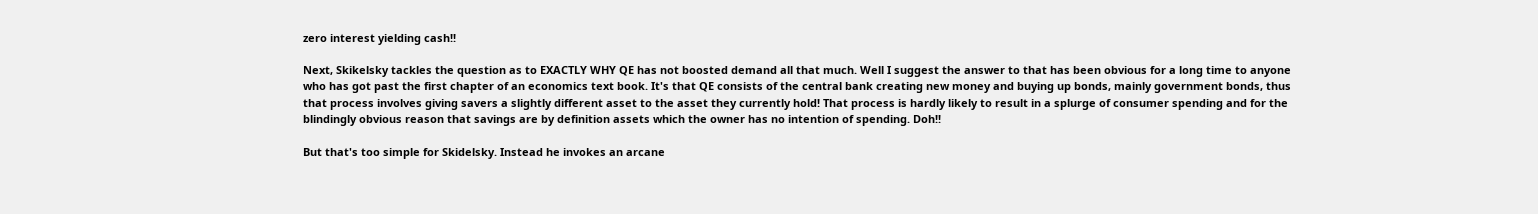zero interest yielding cash!!

Next, Skikelsky tackles the question as to EXACTLY WHY QE has not boosted demand all that much. Well I suggest the answer to that has been obvious for a long time to anyone who has got past the first chapter of an economics text book. It's that QE consists of the central bank creating new money and buying up bonds, mainly government bonds, thus that process involves giving savers a slightly different asset to the asset they currently hold! That process is hardly likely to result in a splurge of consumer spending and for the blindingly obvious reason that savings are by definition assets which the owner has no intention of spending. Doh!!

But that's too simple for Skidelsky. Instead he invokes an arcane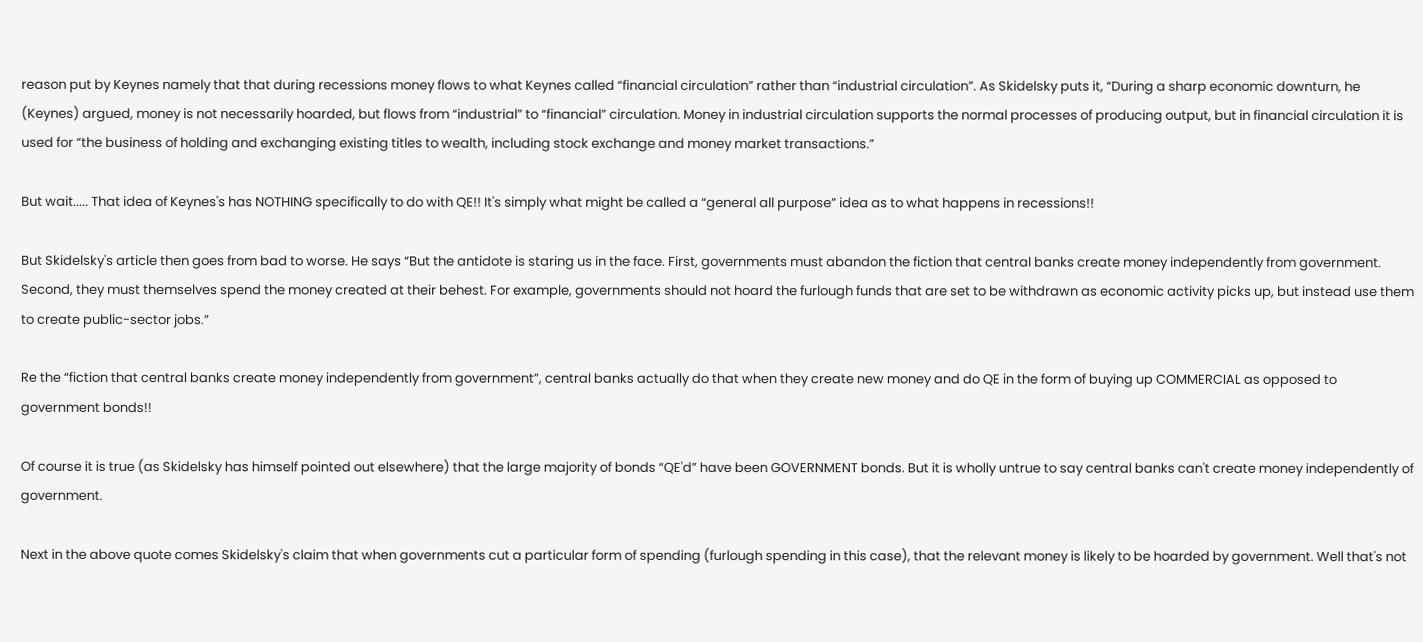reason put by Keynes namely that that during recessions money flows to what Keynes called “financial circulation” rather than “industrial circulation”. As Skidelsky puts it, “During a sharp economic downturn, he (Keynes) argued, money is not necessarily hoarded, but flows from “industrial” to “financial” circulation. Money in industrial circulation supports the normal processes of producing output, but in financial circulation it is used for “the business of holding and exchanging existing titles to wealth, including stock exchange and money market transactions.”

But wait..... That idea of Keynes's has NOTHING specifically to do with QE!! It's simply what might be called a “general all purpose” idea as to what happens in recessions!!

But Skidelsky's article then goes from bad to worse. He says “But the antidote is staring us in the face. First, governments must abandon the fiction that central banks create money independently from government. Second, they must themselves spend the money created at their behest. For example, governments should not hoard the furlough funds that are set to be withdrawn as economic activity picks up, but instead use them to create public-sector jobs.”

Re the “fiction that central banks create money independently from government”, central banks actually do that when they create new money and do QE in the form of buying up COMMERCIAL as opposed to government bonds!!

Of course it is true (as Skidelsky has himself pointed out elsewhere) that the large majority of bonds “QE'd” have been GOVERNMENT bonds. But it is wholly untrue to say central banks can't create money independently of government.

Next in the above quote comes Skidelsky's claim that when governments cut a particular form of spending (furlough spending in this case), that the relevant money is likely to be hoarded by government. Well that's not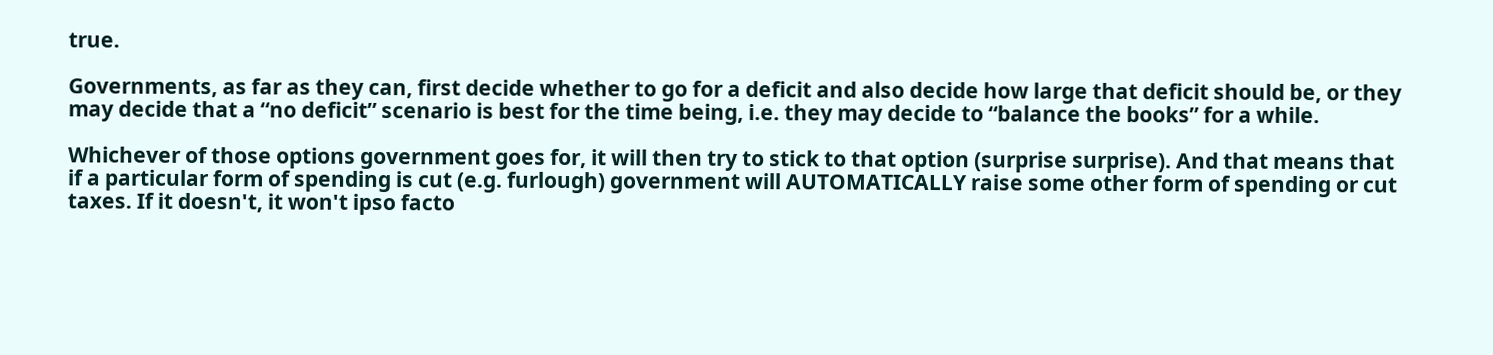true.

Governments, as far as they can, first decide whether to go for a deficit and also decide how large that deficit should be, or they may decide that a “no deficit” scenario is best for the time being, i.e. they may decide to “balance the books” for a while.

Whichever of those options government goes for, it will then try to stick to that option (surprise surprise). And that means that if a particular form of spending is cut (e.g. furlough) government will AUTOMATICALLY raise some other form of spending or cut taxes. If it doesn't, it won't ipso facto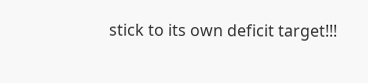stick to its own deficit target!!!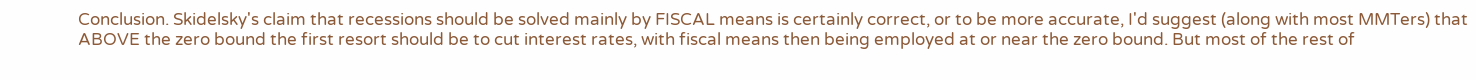Conclusion. Skidelsky's claim that recessions should be solved mainly by FISCAL means is certainly correct, or to be more accurate, I'd suggest (along with most MMTers) that ABOVE the zero bound the first resort should be to cut interest rates, with fiscal means then being employed at or near the zero bound. But most of the rest of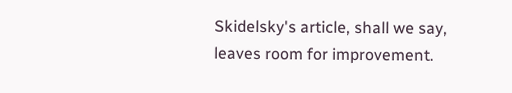Skidelsky's article, shall we say, leaves room for improvement.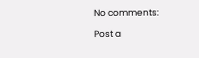No comments:

Post a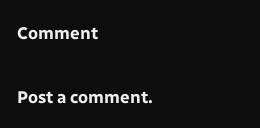Comment

Post a comment.